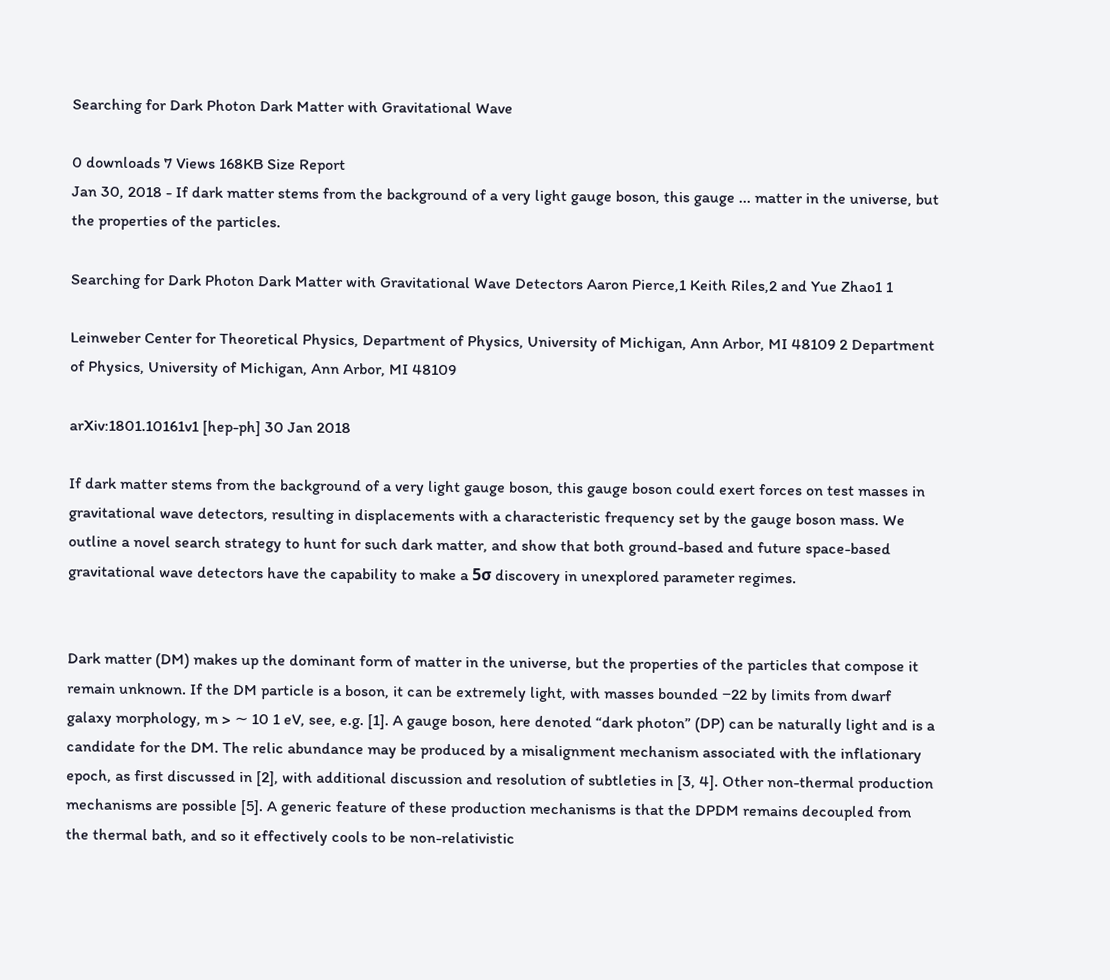Searching for Dark Photon Dark Matter with Gravitational Wave

0 downloads 7 Views 168KB Size Report
Jan 30, 2018 - If dark matter stems from the background of a very light gauge boson, this gauge ... matter in the universe, but the properties of the particles.

Searching for Dark Photon Dark Matter with Gravitational Wave Detectors Aaron Pierce,1 Keith Riles,2 and Yue Zhao1 1

Leinweber Center for Theoretical Physics, Department of Physics, University of Michigan, Ann Arbor, MI 48109 2 Department of Physics, University of Michigan, Ann Arbor, MI 48109

arXiv:1801.10161v1 [hep-ph] 30 Jan 2018

If dark matter stems from the background of a very light gauge boson, this gauge boson could exert forces on test masses in gravitational wave detectors, resulting in displacements with a characteristic frequency set by the gauge boson mass. We outline a novel search strategy to hunt for such dark matter, and show that both ground-based and future space-based gravitational wave detectors have the capability to make a 5σ discovery in unexplored parameter regimes.


Dark matter (DM) makes up the dominant form of matter in the universe, but the properties of the particles that compose it remain unknown. If the DM particle is a boson, it can be extremely light, with masses bounded −22 by limits from dwarf galaxy morphology, m > ∼ 10 1 eV, see, e.g. [1]. A gauge boson, here denoted “dark photon” (DP) can be naturally light and is a candidate for the DM. The relic abundance may be produced by a misalignment mechanism associated with the inflationary epoch, as first discussed in [2], with additional discussion and resolution of subtleties in [3, 4]. Other non-thermal production mechanisms are possible [5]. A generic feature of these production mechanisms is that the DPDM remains decoupled from the thermal bath, and so it effectively cools to be non-relativistic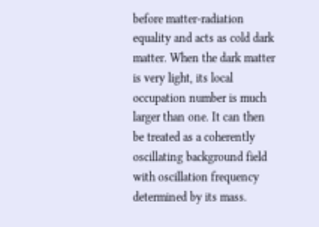before matter-radiation equality and acts as cold dark matter. When the dark matter is very light, its local occupation number is much larger than one. It can then be treated as a coherently oscillating background field with oscillation frequency determined by its mass.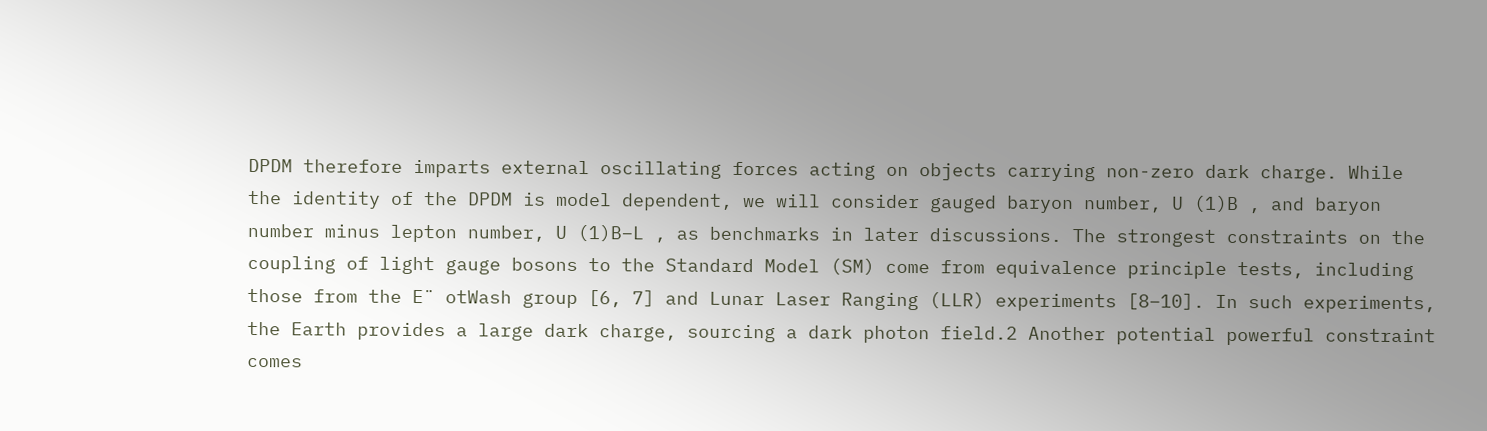DPDM therefore imparts external oscillating forces acting on objects carrying non-zero dark charge. While the identity of the DPDM is model dependent, we will consider gauged baryon number, U (1)B , and baryon number minus lepton number, U (1)B−L , as benchmarks in later discussions. The strongest constraints on the coupling of light gauge bosons to the Standard Model (SM) come from equivalence principle tests, including those from the E¨ otWash group [6, 7] and Lunar Laser Ranging (LLR) experiments [8–10]. In such experiments, the Earth provides a large dark charge, sourcing a dark photon field.2 Another potential powerful constraint comes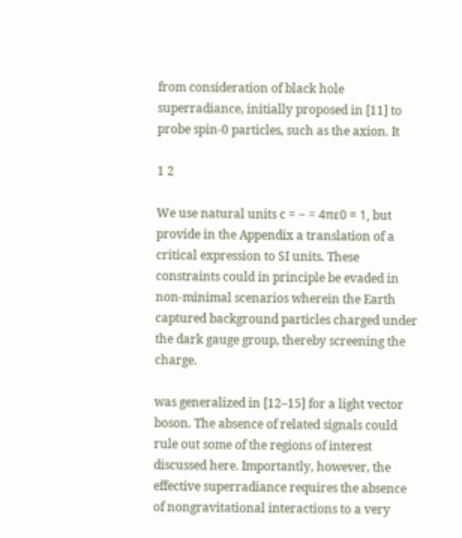from consideration of black hole superradiance, initially proposed in [11] to probe spin-0 particles, such as the axion. It

1 2

We use natural units c = ~ = 4πε0 = 1, but provide in the Appendix a translation of a critical expression to SI units. These constraints could in principle be evaded in non-minimal scenarios wherein the Earth captured background particles charged under the dark gauge group, thereby screening the charge.

was generalized in [12–15] for a light vector boson. The absence of related signals could rule out some of the regions of interest discussed here. Importantly, however, the effective superradiance requires the absence of nongravitational interactions to a very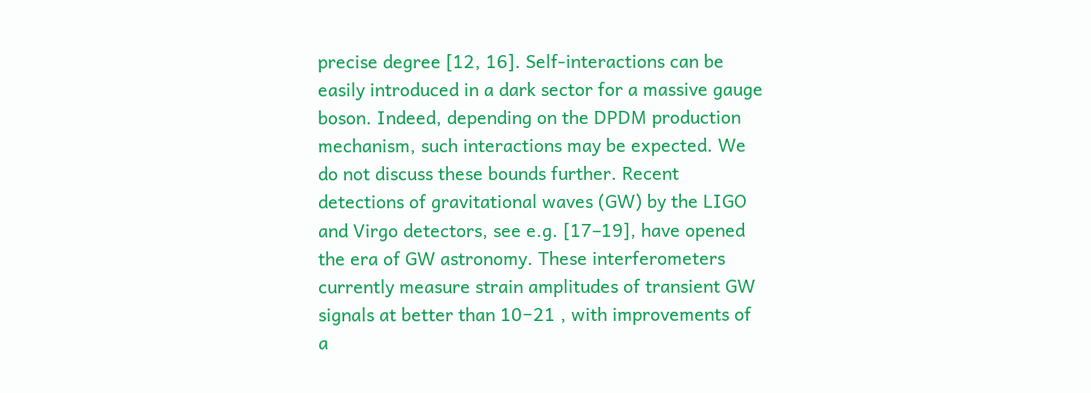precise degree [12, 16]. Self-interactions can be easily introduced in a dark sector for a massive gauge boson. Indeed, depending on the DPDM production mechanism, such interactions may be expected. We do not discuss these bounds further. Recent detections of gravitational waves (GW) by the LIGO and Virgo detectors, see e.g. [17–19], have opened the era of GW astronomy. These interferometers currently measure strain amplitudes of transient GW signals at better than 10−21 , with improvements of a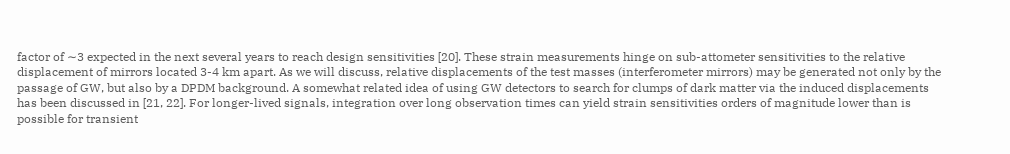factor of ∼3 expected in the next several years to reach design sensitivities [20]. These strain measurements hinge on sub-attometer sensitivities to the relative displacement of mirrors located 3-4 km apart. As we will discuss, relative displacements of the test masses (interferometer mirrors) may be generated not only by the passage of GW, but also by a DPDM background. A somewhat related idea of using GW detectors to search for clumps of dark matter via the induced displacements has been discussed in [21, 22]. For longer-lived signals, integration over long observation times can yield strain sensitivities orders of magnitude lower than is possible for transient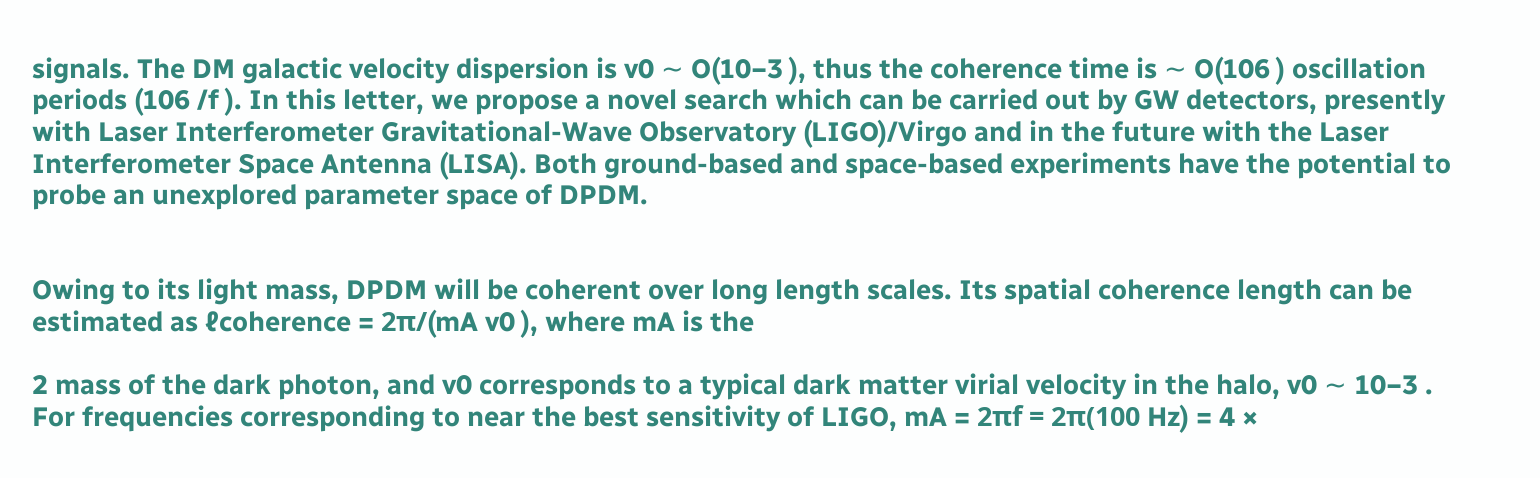signals. The DM galactic velocity dispersion is v0 ∼ O(10−3 ), thus the coherence time is ∼ O(106 ) oscillation periods (106 /f ). In this letter, we propose a novel search which can be carried out by GW detectors, presently with Laser Interferometer Gravitational-Wave Observatory (LIGO)/Virgo and in the future with the Laser Interferometer Space Antenna (LISA). Both ground-based and space-based experiments have the potential to probe an unexplored parameter space of DPDM.


Owing to its light mass, DPDM will be coherent over long length scales. Its spatial coherence length can be estimated as ℓcoherence = 2π/(mA v0 ), where mA is the

2 mass of the dark photon, and v0 corresponds to a typical dark matter virial velocity in the halo, v0 ∼ 10−3 . For frequencies corresponding to near the best sensitivity of LIGO, mA = 2πf = 2π(100 Hz) = 4 ×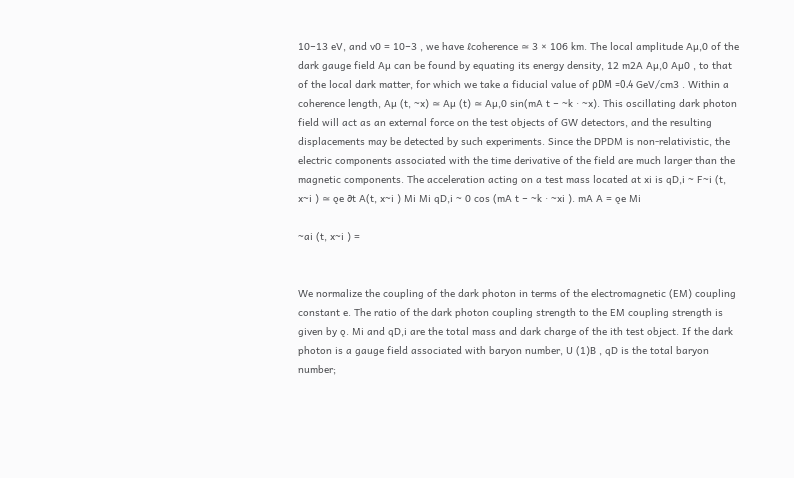10−13 eV, and v0 = 10−3 , we have ℓcoherence ≃ 3 × 106 km. The local amplitude Aµ,0 of the dark gauge field Aµ can be found by equating its energy density, 12 m2A Aµ,0 Aµ0 , to that of the local dark matter, for which we take a fiducial value of ρDM =0.4 GeV/cm3 . Within a coherence length, Aµ (t, ~x) ≃ Aµ (t) ≃ Aµ,0 sin(mA t − ~k · ~x). This oscillating dark photon field will act as an external force on the test objects of GW detectors, and the resulting displacements may be detected by such experiments. Since the DPDM is non-relativistic, the electric components associated with the time derivative of the field are much larger than the magnetic components. The acceleration acting on a test mass located at xi is qD,i ~ F~i (t, x~i ) ≃ ǫe ∂t A(t, x~i ) Mi Mi qD,i ~ 0 cos (mA t − ~k · ~xi ). mA A = ǫe Mi

~ai (t, x~i ) =


We normalize the coupling of the dark photon in terms of the electromagnetic (EM) coupling constant e. The ratio of the dark photon coupling strength to the EM coupling strength is given by ǫ. Mi and qD,i are the total mass and dark charge of the ith test object. If the dark photon is a gauge field associated with baryon number, U (1)B , qD is the total baryon number;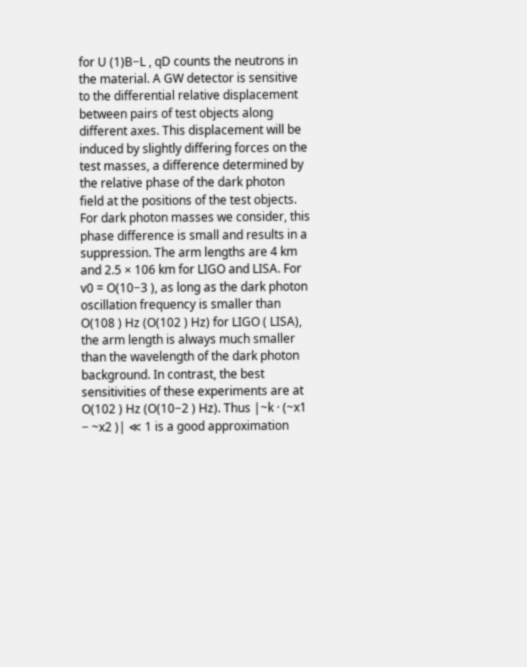for U (1)B−L , qD counts the neutrons in the material. A GW detector is sensitive to the differential relative displacement between pairs of test objects along different axes. This displacement will be induced by slightly differing forces on the test masses, a difference determined by the relative phase of the dark photon field at the positions of the test objects. For dark photon masses we consider, this phase difference is small and results in a suppression. The arm lengths are 4 km and 2.5 × 106 km for LIGO and LISA. For v0 = O(10−3 ), as long as the dark photon oscillation frequency is smaller than O(108 ) Hz (O(102 ) Hz) for LIGO ( LISA), the arm length is always much smaller than the wavelength of the dark photon background. In contrast, the best sensitivities of these experiments are at O(102 ) Hz (O(10−2 ) Hz). Thus |~k · (~x1 − ~x2 )| ≪ 1 is a good approximation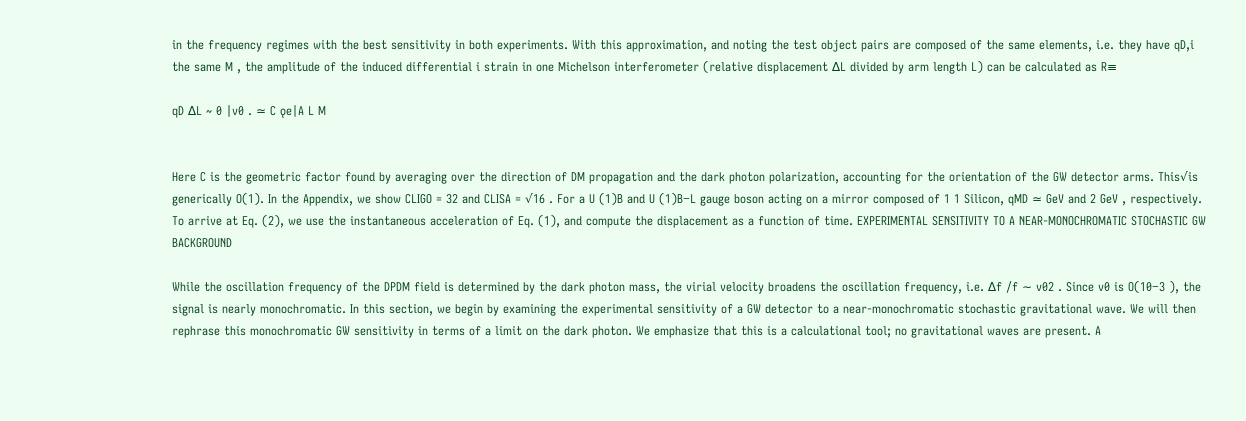in the frequency regimes with the best sensitivity in both experiments. With this approximation, and noting the test object pairs are composed of the same elements, i.e. they have qD,i the same M , the amplitude of the induced differential i strain in one Michelson interferometer (relative displacement ∆L divided by arm length L) can be calculated as R≡

qD ∆L ~ 0 |v0 . ≃ C ǫe|A L M


Here C is the geometric factor found by averaging over the direction of DM propagation and the dark photon polarization, accounting for the orientation of the GW detector arms. This√is generically O(1). In the Appendix, we show CLIGO = 32 and CLISA = √16 . For a U (1)B and U (1)B−L gauge boson acting on a mirror composed of 1 1 Silicon, qMD ≃ GeV and 2 GeV , respectively. To arrive at Eq. (2), we use the instantaneous acceleration of Eq. (1), and compute the displacement as a function of time. EXPERIMENTAL SENSITIVITY TO A NEAR-MONOCHROMATIC STOCHASTIC GW BACKGROUND

While the oscillation frequency of the DPDM field is determined by the dark photon mass, the virial velocity broadens the oscillation frequency, i.e. ∆f /f ∼ v02 . Since v0 is O(10−3 ), the signal is nearly monochromatic. In this section, we begin by examining the experimental sensitivity of a GW detector to a near-monochromatic stochastic gravitational wave. We will then rephrase this monochromatic GW sensitivity in terms of a limit on the dark photon. We emphasize that this is a calculational tool; no gravitational waves are present. A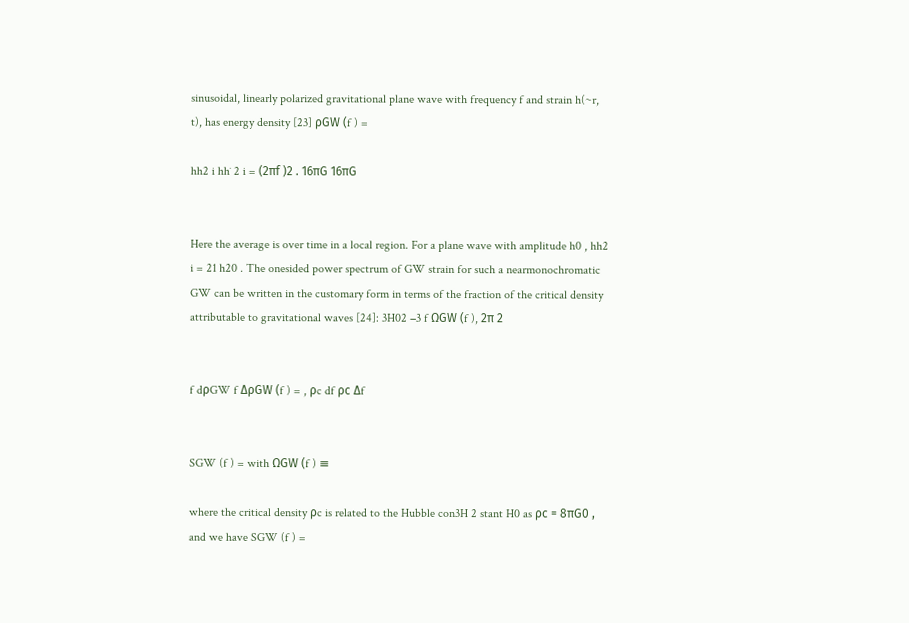sinusoidal, linearly polarized gravitational plane wave with frequency f and strain h(~r, t), has energy density [23] ρGW (f ) =

hh2 i hh˙ 2 i = (2πf )2 . 16πG 16πG


Here the average is over time in a local region. For a plane wave with amplitude h0 , hh2 i = 21 h20 . The onesided power spectrum of GW strain for such a nearmonochromatic GW can be written in the customary form in terms of the fraction of the critical density attributable to gravitational waves [24]: 3H02 −3 f ΩGW (f ), 2π 2


f dρGW f ∆ρGW (f ) = , ρc df ρc ∆f


SGW (f ) = with ΩGW (f ) ≡

where the critical density ρc is related to the Hubble con3H 2 stant H0 as ρc = 8πG0 , and we have SGW (f ) =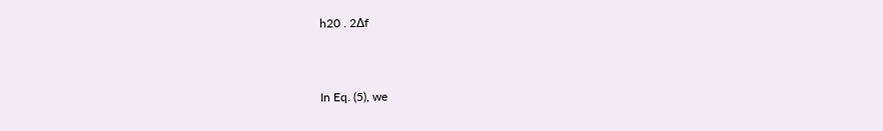h20 . 2∆f


In Eq. (5), we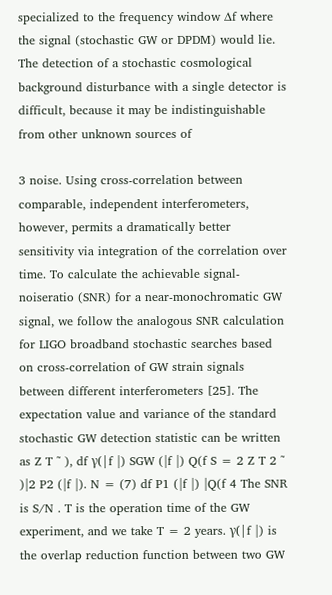specialized to the frequency window ∆f where the signal (stochastic GW or DPDM) would lie. The detection of a stochastic cosmological background disturbance with a single detector is difficult, because it may be indistinguishable from other unknown sources of

3 noise. Using cross-correlation between comparable, independent interferometers, however, permits a dramatically better sensitivity via integration of the correlation over time. To calculate the achievable signal-noiseratio (SNR) for a near-monochromatic GW signal, we follow the analogous SNR calculation for LIGO broadband stochastic searches based on cross-correlation of GW strain signals between different interferometers [25]. The expectation value and variance of the standard stochastic GW detection statistic can be written as Z T ˜ ), df γ(|f |) SGW (|f |) Q(f S = 2 Z T 2 ˜ )|2 P2 (|f |). N = (7) df P1 (|f |) |Q(f 4 The SNR is S/N . T is the operation time of the GW experiment, and we take T = 2 years. γ(|f |) is the overlap reduction function between two GW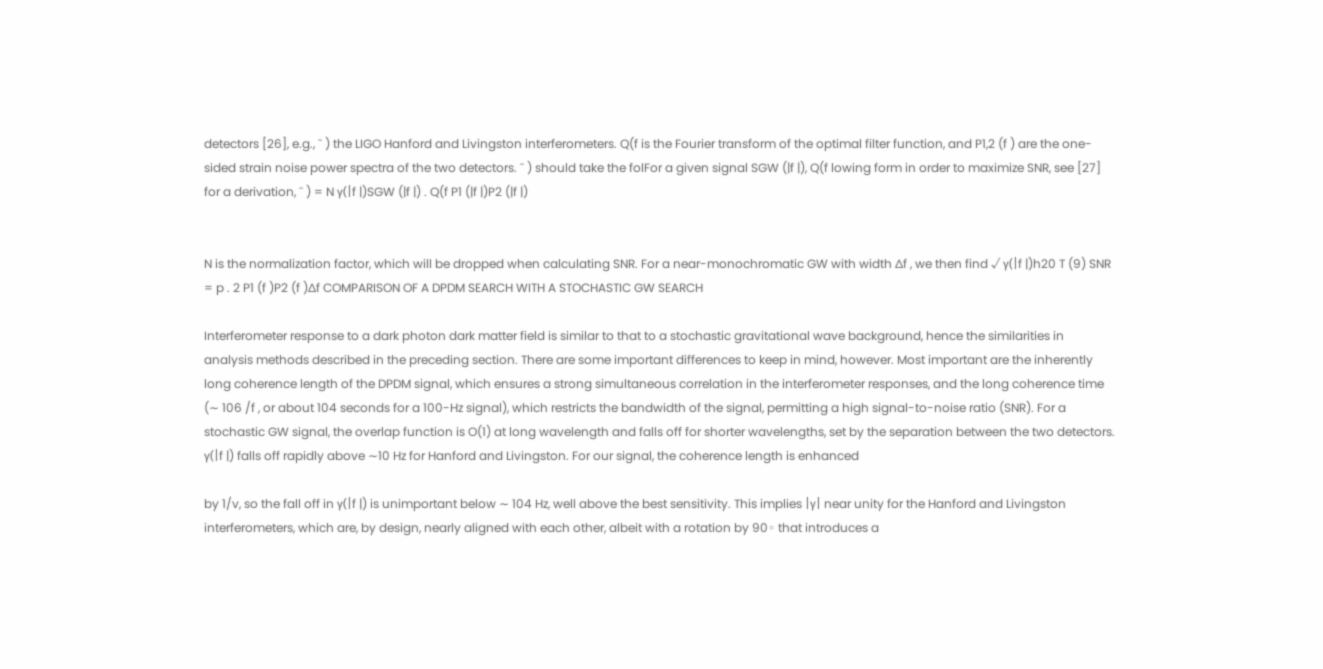detectors [26], e.g., ˜ ) the LIGO Hanford and Livingston interferometers. Q(f is the Fourier transform of the optimal filter function, and P1,2 (f ) are the one-sided strain noise power spectra of the two detectors. ˜ ) should take the folFor a given signal SGW (|f |), Q(f lowing form in order to maximize SNR, see [27] for a derivation, ˜ ) = N γ(|f |)SGW (|f |) . Q(f P1 (|f |)P2 (|f |)


N is the normalization factor, which will be dropped when calculating SNR. For a near-monochromatic GW with width ∆f , we then find √ γ(|f |)h20 T (9) SNR = p . 2 P1 (f )P2 (f )∆f COMPARISON OF A DPDM SEARCH WITH A STOCHASTIC GW SEARCH

Interferometer response to a dark photon dark matter field is similar to that to a stochastic gravitational wave background, hence the similarities in analysis methods described in the preceding section. There are some important differences to keep in mind, however. Most important are the inherently long coherence length of the DPDM signal, which ensures a strong simultaneous correlation in the interferometer responses, and the long coherence time (∼ 106 /f , or about 104 seconds for a 100-Hz signal), which restricts the bandwidth of the signal, permitting a high signal-to-noise ratio (SNR). For a stochastic GW signal, the overlap function is O(1) at long wavelength and falls off for shorter wavelengths, set by the separation between the two detectors. γ(|f |) falls off rapidly above ∼10 Hz for Hanford and Livingston. For our signal, the coherence length is enhanced

by 1/v, so the fall off in γ(|f |) is unimportant below ∼ 104 Hz, well above the best sensitivity. This implies |γ| near unity for the Hanford and Livingston interferometers, which are, by design, nearly aligned with each other, albeit with a rotation by 90◦ that introduces a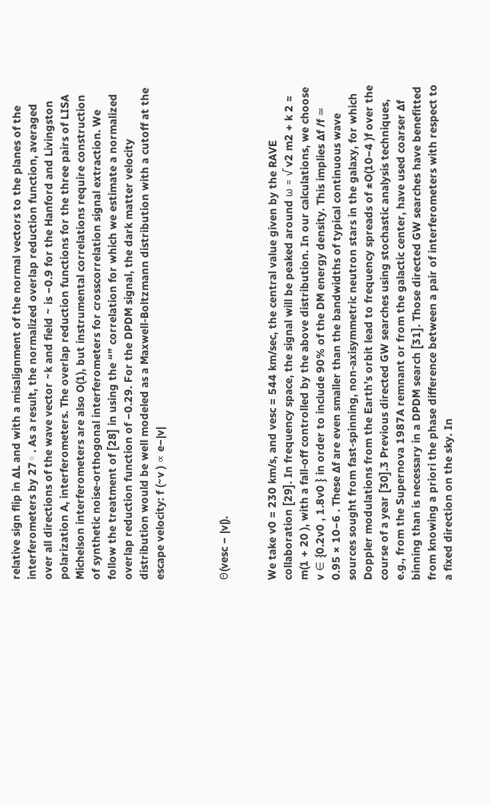relative sign flip in ∆L and with a misalignment of the normal vectors to the planes of the interferometers by 27◦ . As a result, the normalized overlap reduction function, averaged over all directions of the wave vector ~k and field ~ is −0.9 for the Hanford and Livingston polarization A, interferometers. The overlap reduction functions for the three pairs of LISA Michelson interferometers are also O(1), but instrumental correlations require construction of synthetic noise-orthogonal interferometers for crosscorrelation signal extraction. We follow the treatment of [28] in using the “” correlation for which we estimate a normalized overlap reduction function of −0.29. For the DPDM signal, the dark matter velocity distribution would be well modeled as a Maxwell-Boltzmann distribution with a cutoff at the escape velocity: f (~v ) ∝ e−|v|



Θ(vesc − |v|).


We take v0 = 230 km/s, and vesc = 544 km/sec, the central value given by the RAVE collaboration [29]. In frequency space, the signal will be peaked around ω = √ v2 m2 + k 2 ≈ m(1 + 20 ), with a fall-off controlled by the above distribution. In our calculations, we choose v ∈ {0.2v0 , 1.8v0 } in order to include 90% of the DM energy density. This implies ∆f /f ≃ 0.95 × 10−6 . These ∆f are even smaller than the bandwidths of typical continuous wave sources sought from fast-spinning, non-axisymmetric neutron stars in the galaxy, for which Doppler modulations from the Earth’s orbit lead to frequency spreads of ±O(10−4 )f over the course of a year [30].3 Previous directed GW searches using stochastic analysis techniques, e.g., from the Supernova 1987A remnant or from the galactic center, have used coarser ∆f binning than is necessary in a DPDM search [31]. Those directed GW searches have benefitted from knowing a priori the phase difference between a pair of interferometers with respect to a fixed direction on the sky. In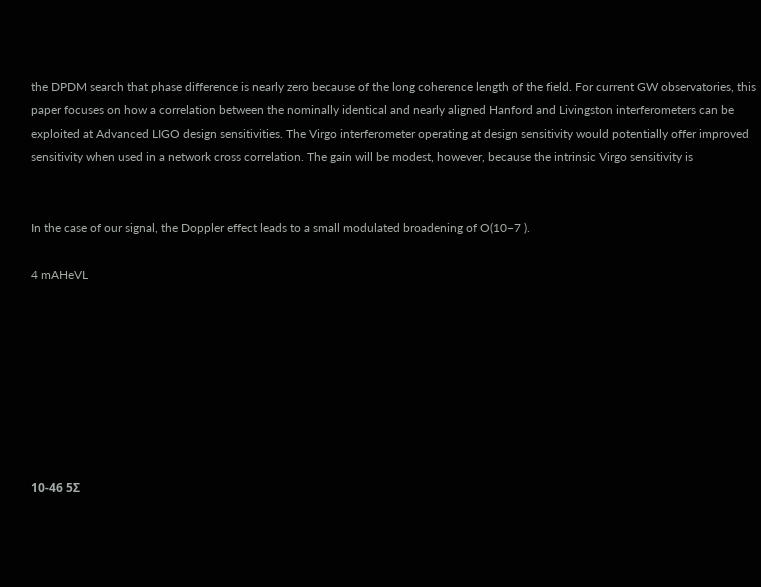the DPDM search that phase difference is nearly zero because of the long coherence length of the field. For current GW observatories, this paper focuses on how a correlation between the nominally identical and nearly aligned Hanford and Livingston interferometers can be exploited at Advanced LIGO design sensitivities. The Virgo interferometer operating at design sensitivity would potentially offer improved sensitivity when used in a network cross correlation. The gain will be modest, however, because the intrinsic Virgo sensitivity is


In the case of our signal, the Doppler effect leads to a small modulated broadening of O(10−7 ).

4 mAHeVL








10-46 5Σ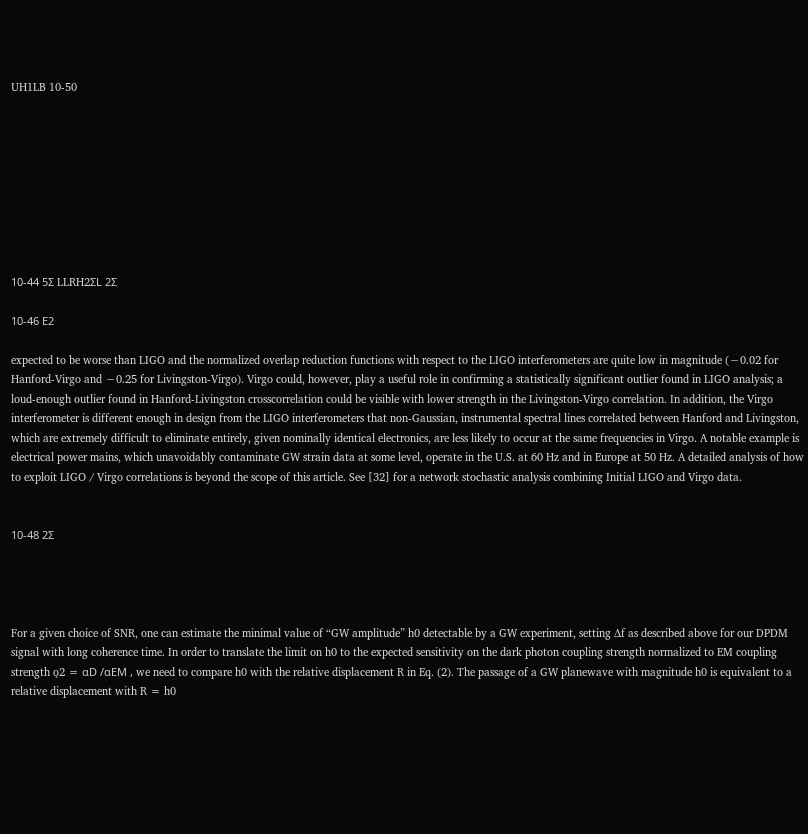UH1LB 10-50









10-44 5Σ LLRH2ΣL 2Σ

10-46 Ε2

expected to be worse than LIGO and the normalized overlap reduction functions with respect to the LIGO interferometers are quite low in magnitude (−0.02 for Hanford-Virgo and −0.25 for Livingston-Virgo). Virgo could, however, play a useful role in confirming a statistically significant outlier found in LIGO analysis; a loud-enough outlier found in Hanford-Livingston crosscorrelation could be visible with lower strength in the Livingston-Virgo correlation. In addition, the Virgo interferometer is different enough in design from the LIGO interferometers that non-Gaussian, instrumental spectral lines correlated between Hanford and Livingston, which are extremely difficult to eliminate entirely, given nominally identical electronics, are less likely to occur at the same frequencies in Virgo. A notable example is electrical power mains, which unavoidably contaminate GW strain data at some level, operate in the U.S. at 60 Hz and in Europe at 50 Hz. A detailed analysis of how to exploit LIGO / Virgo correlations is beyond the scope of this article. See [32] for a network stochastic analysis combining Initial LIGO and Virgo data.


10-48 2Σ




For a given choice of SNR, one can estimate the minimal value of “GW amplitude” h0 detectable by a GW experiment, setting ∆f as described above for our DPDM signal with long coherence time. In order to translate the limit on h0 to the expected sensitivity on the dark photon coupling strength normalized to EM coupling strength ǫ2 = αD /αEM , we need to compare h0 with the relative displacement R in Eq. (2). The passage of a GW planewave with magnitude h0 is equivalent to a relative displacement with R = h0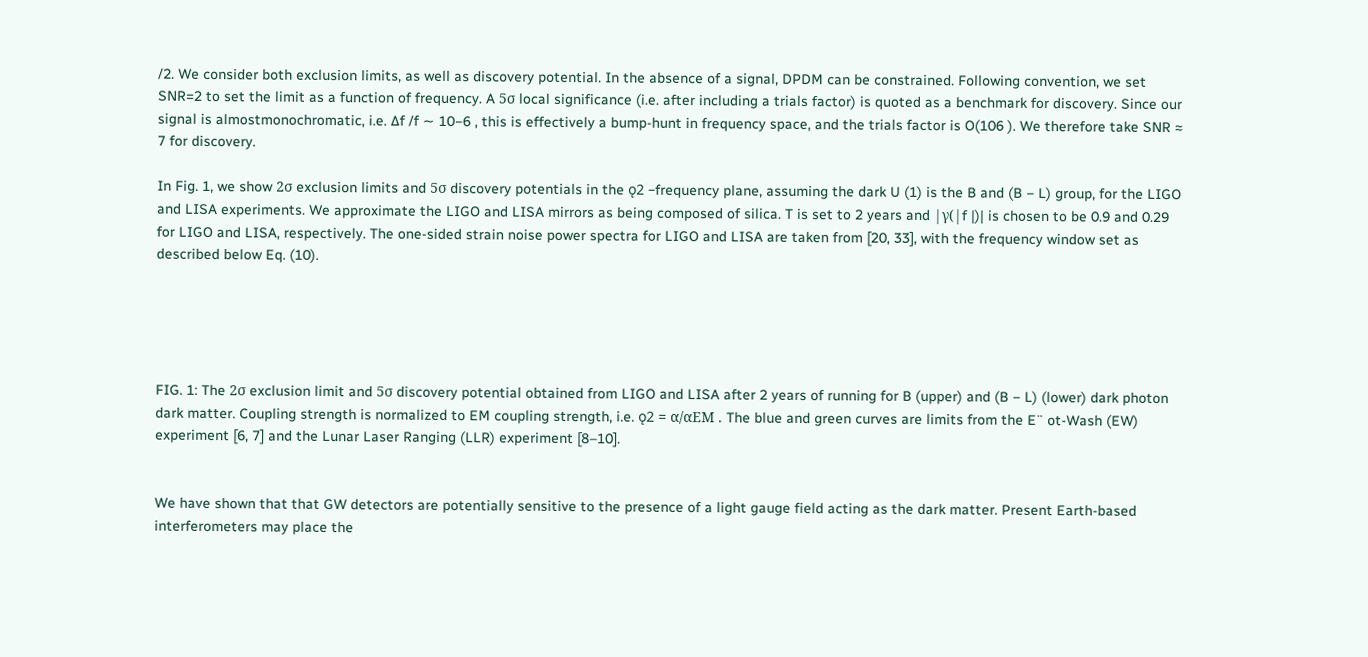/2. We consider both exclusion limits, as well as discovery potential. In the absence of a signal, DPDM can be constrained. Following convention, we set SNR=2 to set the limit as a function of frequency. A 5σ local significance (i.e. after including a trials factor) is quoted as a benchmark for discovery. Since our signal is almostmonochromatic, i.e. ∆f /f ∼ 10−6 , this is effectively a bump-hunt in frequency space, and the trials factor is O(106 ). We therefore take SNR ≈ 7 for discovery.

In Fig. 1, we show 2σ exclusion limits and 5σ discovery potentials in the ǫ2 –frequency plane, assuming the dark U (1) is the B and (B − L) group, for the LIGO and LISA experiments. We approximate the LIGO and LISA mirrors as being composed of silica. T is set to 2 years and |γ(|f |)| is chosen to be 0.9 and 0.29 for LIGO and LISA, respectively. The one-sided strain noise power spectra for LIGO and LISA are taken from [20, 33], with the frequency window set as described below Eq. (10).





FIG. 1: The 2σ exclusion limit and 5σ discovery potential obtained from LIGO and LISA after 2 years of running for B (upper) and (B − L) (lower) dark photon dark matter. Coupling strength is normalized to EM coupling strength, i.e. ǫ2 = α/αEM . The blue and green curves are limits from the E¨ ot-Wash (EW) experiment [6, 7] and the Lunar Laser Ranging (LLR) experiment [8–10].


We have shown that that GW detectors are potentially sensitive to the presence of a light gauge field acting as the dark matter. Present Earth-based interferometers may place the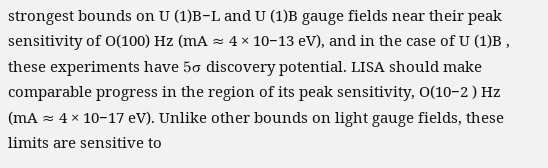strongest bounds on U (1)B−L and U (1)B gauge fields near their peak sensitivity of O(100) Hz (mA ≈ 4 × 10−13 eV), and in the case of U (1)B , these experiments have 5σ discovery potential. LISA should make comparable progress in the region of its peak sensitivity, O(10−2 ) Hz (mA ≈ 4 × 10−17 eV). Unlike other bounds on light gauge fields, these limits are sensitive to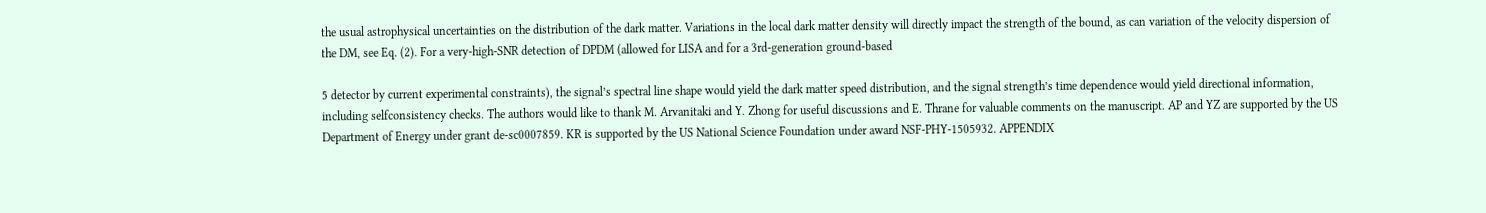the usual astrophysical uncertainties on the distribution of the dark matter. Variations in the local dark matter density will directly impact the strength of the bound, as can variation of the velocity dispersion of the DM, see Eq. (2). For a very-high-SNR detection of DPDM (allowed for LISA and for a 3rd-generation ground-based

5 detector by current experimental constraints), the signal’s spectral line shape would yield the dark matter speed distribution, and the signal strength’s time dependence would yield directional information, including selfconsistency checks. The authors would like to thank M. Arvanitaki and Y. Zhong for useful discussions and E. Thrane for valuable comments on the manuscript. AP and YZ are supported by the US Department of Energy under grant de-sc0007859. KR is supported by the US National Science Foundation under award NSF-PHY-1505932. APPENDIX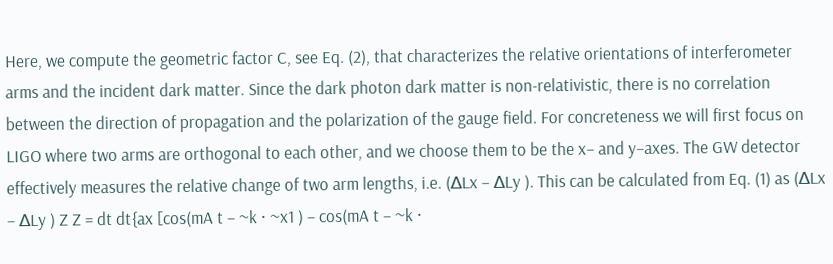Here, we compute the geometric factor C, see Eq. (2), that characterizes the relative orientations of interferometer arms and the incident dark matter. Since the dark photon dark matter is non-relativistic, there is no correlation between the direction of propagation and the polarization of the gauge field. For concreteness we will first focus on LIGO where two arms are orthogonal to each other, and we choose them to be the x− and y−axes. The GW detector effectively measures the relative change of two arm lengths, i.e. (∆Lx − ∆Ly ). This can be calculated from Eq. (1) as (∆Lx − ∆Ly ) Z Z = dt dt{ax [cos(mA t − ~k · ~x1 ) − cos(mA t − ~k ·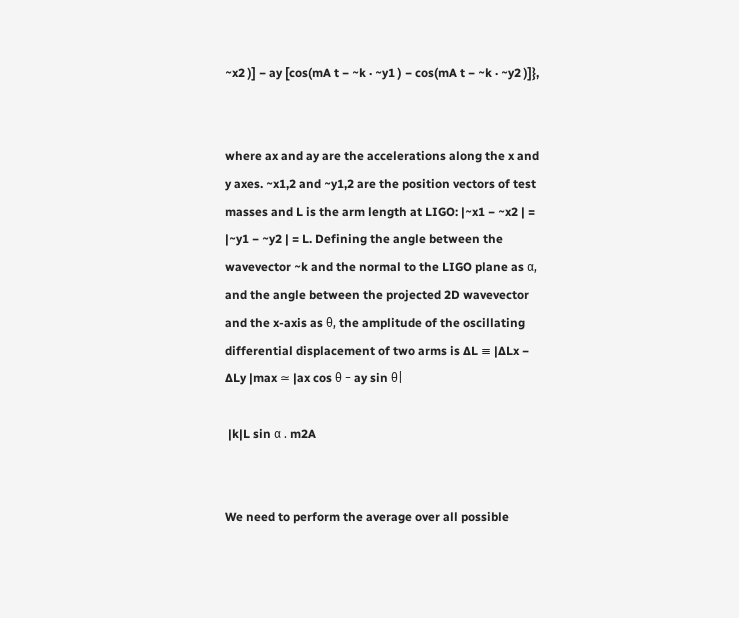~x2 )] − ay [cos(mA t − ~k · ~y1 ) − cos(mA t − ~k · ~y2 )]},


where ax and ay are the accelerations along the x and y axes. ~x1,2 and ~y1,2 are the position vectors of test masses and L is the arm length at LIGO: |~x1 − ~x2 | = |~y1 − ~y2 | = L. Defining the angle between the wavevector ~k and the normal to the LIGO plane as α, and the angle between the projected 2D wavevector and the x-axis as θ, the amplitude of the oscillating differential displacement of two arms is ∆L ≡ |∆Lx − ∆Ly |max ≃ |ax cos θ − ay sin θ|

 |k|L sin α . m2A


We need to perform the average over all possible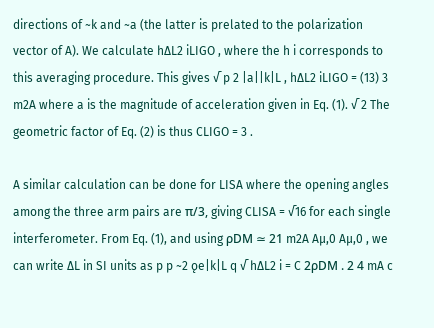directions of ~k and ~a (the latter is prelated to the polarization vector of A). We calculate h∆L2 iLIGO , where the h i corresponds to this averaging procedure. This gives √ p 2 |a||k|L , h∆L2 iLIGO = (13) 3 m2A where a is the magnitude of acceleration given in Eq. (1). √ 2 The geometric factor of Eq. (2) is thus CLIGO = 3 .

A similar calculation can be done for LISA where the opening angles among the three arm pairs are π/3, giving CLISA = √16 for each single interferometer. From Eq. (1), and using ρDM ≃ 21 m2A Aµ,0 Aµ,0 , we can write ∆L in SI units as p p ~2 ǫe|k|L q √ h∆L2 i = C 2ρDM . 2 4 mA c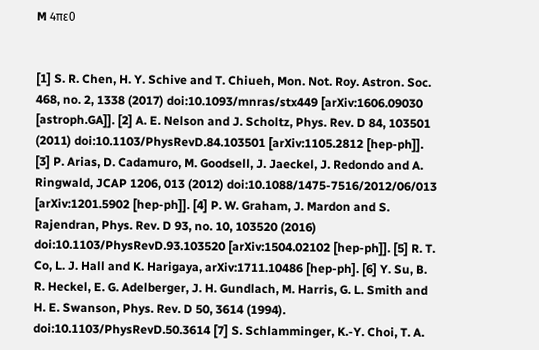M 4πε0


[1] S. R. Chen, H. Y. Schive and T. Chiueh, Mon. Not. Roy. Astron. Soc. 468, no. 2, 1338 (2017) doi:10.1093/mnras/stx449 [arXiv:1606.09030 [astroph.GA]]. [2] A. E. Nelson and J. Scholtz, Phys. Rev. D 84, 103501 (2011) doi:10.1103/PhysRevD.84.103501 [arXiv:1105.2812 [hep-ph]]. [3] P. Arias, D. Cadamuro, M. Goodsell, J. Jaeckel, J. Redondo and A. Ringwald, JCAP 1206, 013 (2012) doi:10.1088/1475-7516/2012/06/013 [arXiv:1201.5902 [hep-ph]]. [4] P. W. Graham, J. Mardon and S. Rajendran, Phys. Rev. D 93, no. 10, 103520 (2016) doi:10.1103/PhysRevD.93.103520 [arXiv:1504.02102 [hep-ph]]. [5] R. T. Co, L. J. Hall and K. Harigaya, arXiv:1711.10486 [hep-ph]. [6] Y. Su, B. R. Heckel, E. G. Adelberger, J. H. Gundlach, M. Harris, G. L. Smith and H. E. Swanson, Phys. Rev. D 50, 3614 (1994). doi:10.1103/PhysRevD.50.3614 [7] S. Schlamminger, K.-Y. Choi, T. A.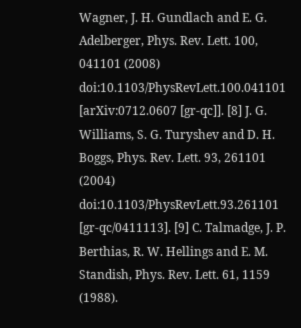Wagner, J. H. Gundlach and E. G. Adelberger, Phys. Rev. Lett. 100, 041101 (2008) doi:10.1103/PhysRevLett.100.041101 [arXiv:0712.0607 [gr-qc]]. [8] J. G. Williams, S. G. Turyshev and D. H. Boggs, Phys. Rev. Lett. 93, 261101 (2004) doi:10.1103/PhysRevLett.93.261101 [gr-qc/0411113]. [9] C. Talmadge, J. P. Berthias, R. W. Hellings and E. M. Standish, Phys. Rev. Lett. 61, 1159 (1988).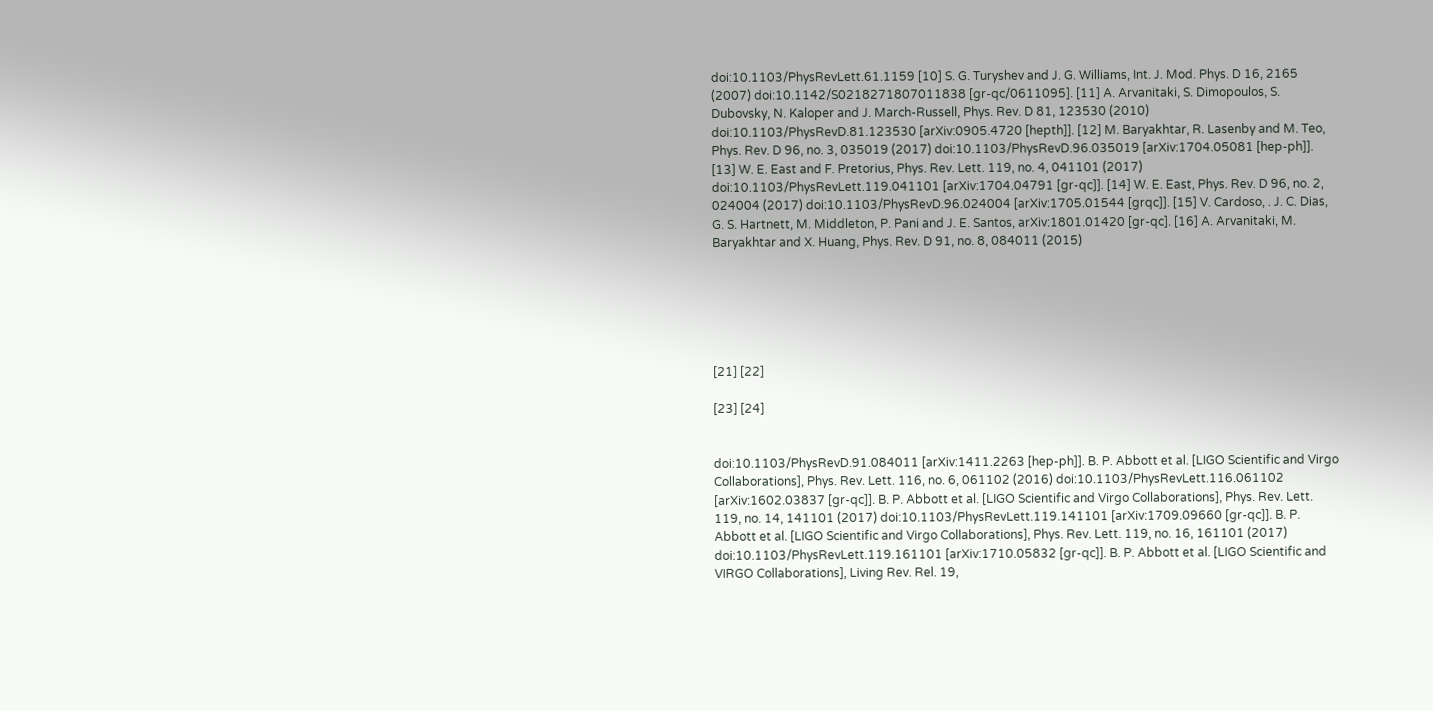doi:10.1103/PhysRevLett.61.1159 [10] S. G. Turyshev and J. G. Williams, Int. J. Mod. Phys. D 16, 2165 (2007) doi:10.1142/S0218271807011838 [gr-qc/0611095]. [11] A. Arvanitaki, S. Dimopoulos, S. Dubovsky, N. Kaloper and J. March-Russell, Phys. Rev. D 81, 123530 (2010) doi:10.1103/PhysRevD.81.123530 [arXiv:0905.4720 [hepth]]. [12] M. Baryakhtar, R. Lasenby and M. Teo, Phys. Rev. D 96, no. 3, 035019 (2017) doi:10.1103/PhysRevD.96.035019 [arXiv:1704.05081 [hep-ph]]. [13] W. E. East and F. Pretorius, Phys. Rev. Lett. 119, no. 4, 041101 (2017) doi:10.1103/PhysRevLett.119.041101 [arXiv:1704.04791 [gr-qc]]. [14] W. E. East, Phys. Rev. D 96, no. 2, 024004 (2017) doi:10.1103/PhysRevD.96.024004 [arXiv:1705.01544 [grqc]]. [15] V. Cardoso, . J. C. Dias, G. S. Hartnett, M. Middleton, P. Pani and J. E. Santos, arXiv:1801.01420 [gr-qc]. [16] A. Arvanitaki, M. Baryakhtar and X. Huang, Phys. Rev. D 91, no. 8, 084011 (2015)






[21] [22]

[23] [24]


doi:10.1103/PhysRevD.91.084011 [arXiv:1411.2263 [hep-ph]]. B. P. Abbott et al. [LIGO Scientific and Virgo Collaborations], Phys. Rev. Lett. 116, no. 6, 061102 (2016) doi:10.1103/PhysRevLett.116.061102 [arXiv:1602.03837 [gr-qc]]. B. P. Abbott et al. [LIGO Scientific and Virgo Collaborations], Phys. Rev. Lett. 119, no. 14, 141101 (2017) doi:10.1103/PhysRevLett.119.141101 [arXiv:1709.09660 [gr-qc]]. B. P. Abbott et al. [LIGO Scientific and Virgo Collaborations], Phys. Rev. Lett. 119, no. 16, 161101 (2017) doi:10.1103/PhysRevLett.119.161101 [arXiv:1710.05832 [gr-qc]]. B. P. Abbott et al. [LIGO Scientific and VIRGO Collaborations], Living Rev. Rel. 19,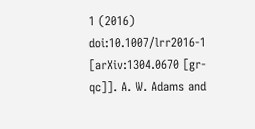1 (2016) doi:10.1007/lrr2016-1 [arXiv:1304.0670 [gr-qc]]. A. W. Adams and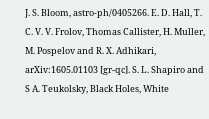J. S. Bloom, astro-ph/0405266. E. D. Hall, T. C. V. V. Frolov, Thomas Callister, H. Muller, M. Pospelov and R. X. Adhikari, arXiv:1605.01103 [gr-qc]. S. L. Shapiro and S A. Teukolsky, Black Holes, White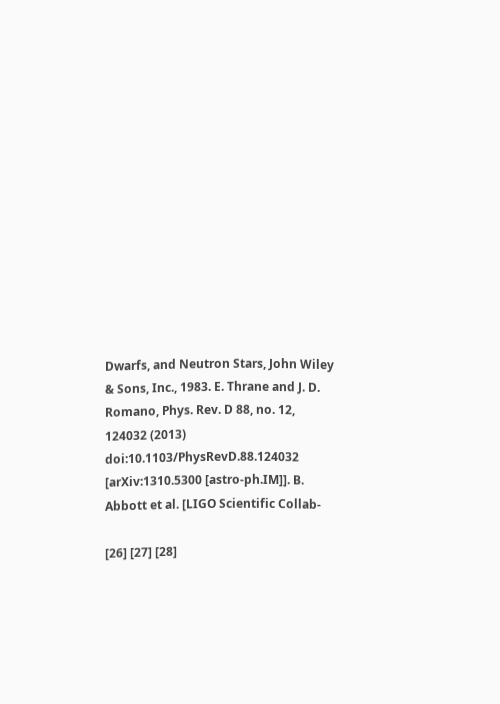Dwarfs, and Neutron Stars, John Wiley & Sons, Inc., 1983. E. Thrane and J. D. Romano, Phys. Rev. D 88, no. 12, 124032 (2013) doi:10.1103/PhysRevD.88.124032 [arXiv:1310.5300 [astro-ph.IM]]. B. Abbott et al. [LIGO Scientific Collab-

[26] [27] [28]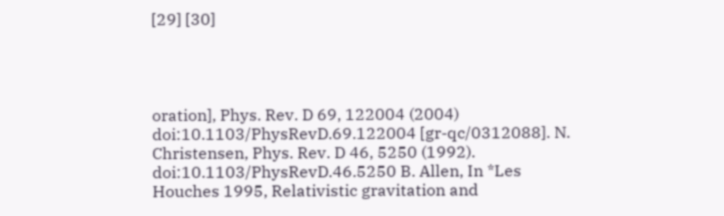[29] [30]




oration], Phys. Rev. D 69, 122004 (2004) doi:10.1103/PhysRevD.69.122004 [gr-qc/0312088]. N. Christensen, Phys. Rev. D 46, 5250 (1992). doi:10.1103/PhysRevD.46.5250 B. Allen, In *Les Houches 1995, Relativistic gravitation and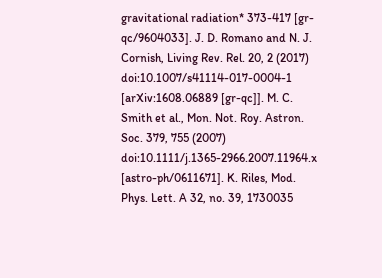gravitational radiation* 373-417 [gr-qc/9604033]. J. D. Romano and N. J. Cornish, Living Rev. Rel. 20, 2 (2017) doi:10.1007/s41114-017-0004-1 [arXiv:1608.06889 [gr-qc]]. M. C. Smith et al., Mon. Not. Roy. Astron. Soc. 379, 755 (2007) doi:10.1111/j.1365-2966.2007.11964.x [astro-ph/0611671]. K. Riles, Mod. Phys. Lett. A 32, no. 39, 1730035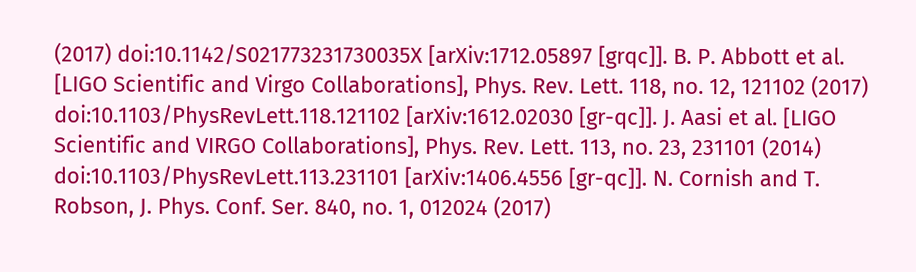(2017) doi:10.1142/S021773231730035X [arXiv:1712.05897 [grqc]]. B. P. Abbott et al. [LIGO Scientific and Virgo Collaborations], Phys. Rev. Lett. 118, no. 12, 121102 (2017) doi:10.1103/PhysRevLett.118.121102 [arXiv:1612.02030 [gr-qc]]. J. Aasi et al. [LIGO Scientific and VIRGO Collaborations], Phys. Rev. Lett. 113, no. 23, 231101 (2014) doi:10.1103/PhysRevLett.113.231101 [arXiv:1406.4556 [gr-qc]]. N. Cornish and T. Robson, J. Phys. Conf. Ser. 840, no. 1, 012024 (2017)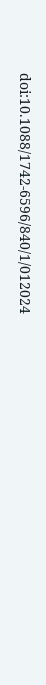doi:10.1088/1742-6596/840/1/012024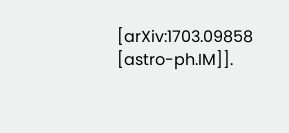[arXiv:1703.09858 [astro-ph.IM]].